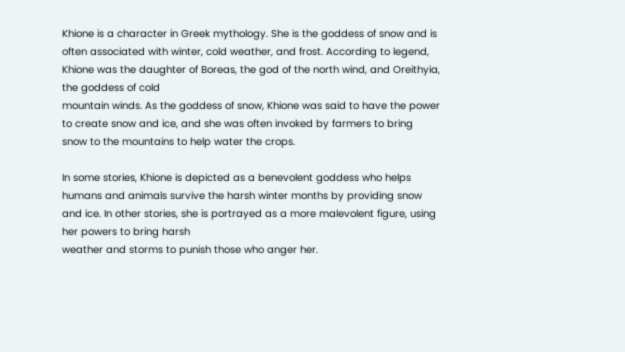Khione is a character in Greek mythology. She is the goddess of snow and is often associated with winter, cold weather, and frost. According to legend, Khione was the daughter of Boreas, the god of the north wind, and Oreithyia, the goddess of cold
mountain winds. As the goddess of snow, Khione was said to have the power to create snow and ice, and she was often invoked by farmers to bring snow to the mountains to help water the crops.

In some stories, Khione is depicted as a benevolent goddess who helps humans and animals survive the harsh winter months by providing snow and ice. In other stories, she is portrayed as a more malevolent figure, using her powers to bring harsh
weather and storms to punish those who anger her.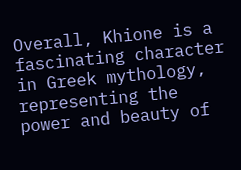Overall, Khione is a fascinating character in Greek mythology, representing the power and beauty of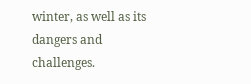winter, as well as its dangers and challenges.